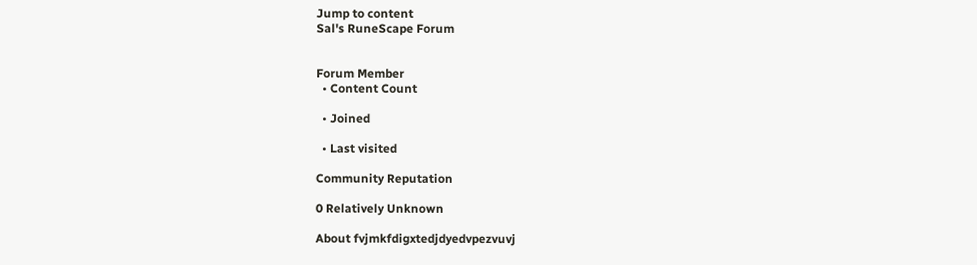Jump to content
Sal's RuneScape Forum


Forum Member
  • Content Count

  • Joined

  • Last visited

Community Reputation

0 Relatively Unknown

About fvjmkfdigxtedjdyedvpezvuvj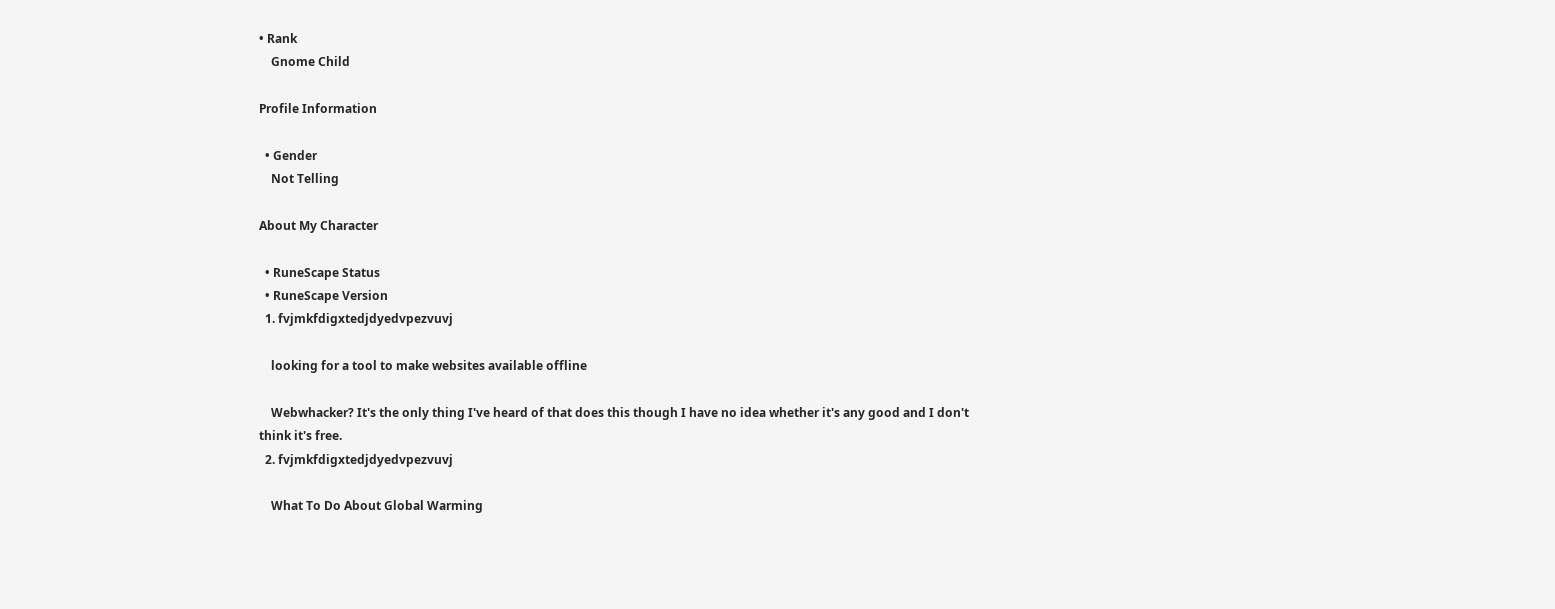• Rank
    Gnome Child

Profile Information

  • Gender
    Not Telling

About My Character

  • RuneScape Status
  • RuneScape Version
  1. fvjmkfdigxtedjdyedvpezvuvj

    looking for a tool to make websites available offline

    Webwhacker? It's the only thing I've heard of that does this though I have no idea whether it's any good and I don't think it's free.
  2. fvjmkfdigxtedjdyedvpezvuvj

    What To Do About Global Warming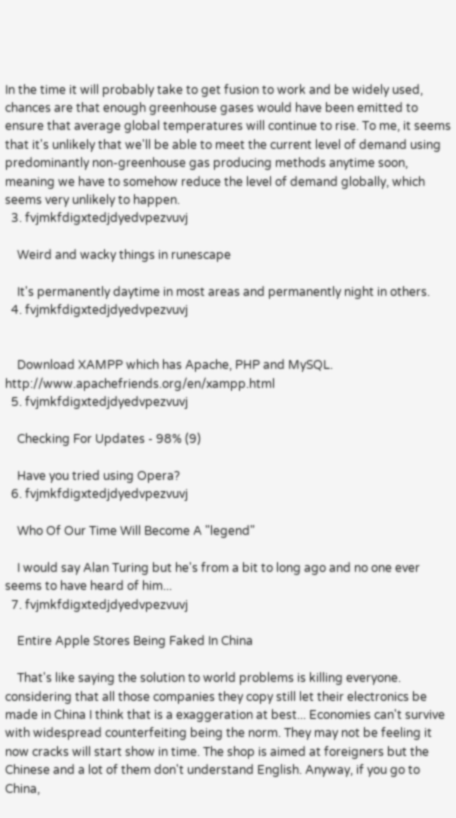In the time it will probably take to get fusion to work and be widely used, chances are that enough greenhouse gases would have been emitted to ensure that average global temperatures will continue to rise. To me, it seems that it's unlikely that we'll be able to meet the current level of demand using predominantly non-greenhouse gas producing methods anytime soon, meaning we have to somehow reduce the level of demand globally, which seems very unlikely to happen.
  3. fvjmkfdigxtedjdyedvpezvuvj

    Weird and wacky things in runescape

    It's permanently daytime in most areas and permanently night in others.
  4. fvjmkfdigxtedjdyedvpezvuvj


    Download XAMPP which has Apache, PHP and MySQL. http://www.apachefriends.org/en/xampp.html
  5. fvjmkfdigxtedjdyedvpezvuvj

    Checking For Updates - 98% (9)

    Have you tried using Opera?
  6. fvjmkfdigxtedjdyedvpezvuvj

    Who Of Our Time Will Become A "legend"

    I would say Alan Turing but he's from a bit to long ago and no one ever seems to have heard of him...
  7. fvjmkfdigxtedjdyedvpezvuvj

    Entire Apple Stores Being Faked In China

    That's like saying the solution to world problems is killing everyone. considering that all those companies they copy still let their electronics be made in China I think that is a exaggeration at best... Economies can't survive with widespread counterfeiting being the norm. They may not be feeling it now cracks will start show in time. The shop is aimed at foreigners but the Chinese and a lot of them don't understand English. Anyway, if you go to China,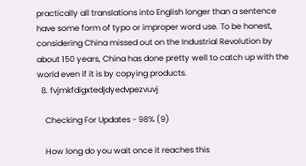practically all translations into English longer than a sentence have some form of typo or improper word use. To be honest, considering China missed out on the Industrial Revolution by about 150 years, China has done pretty well to catch up with the world even if it is by copying products.
  8. fvjmkfdigxtedjdyedvpezvuvj

    Checking For Updates - 98% (9)

    How long do you wait once it reaches this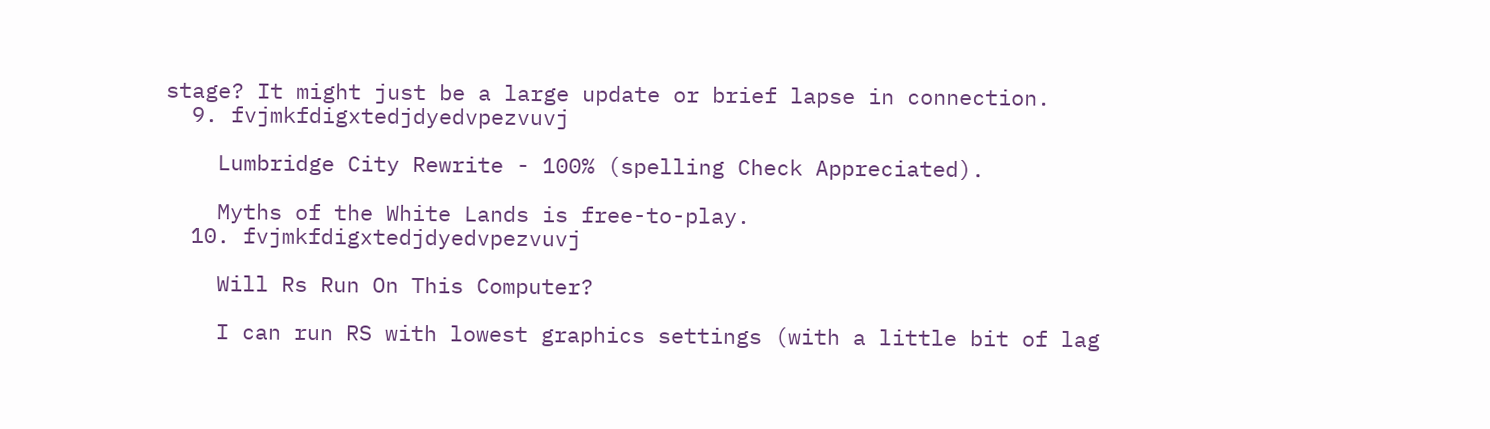stage? It might just be a large update or brief lapse in connection.
  9. fvjmkfdigxtedjdyedvpezvuvj

    Lumbridge City Rewrite - 100% (spelling Check Appreciated).

    Myths of the White Lands is free-to-play.
  10. fvjmkfdigxtedjdyedvpezvuvj

    Will Rs Run On This Computer?

    I can run RS with lowest graphics settings (with a little bit of lag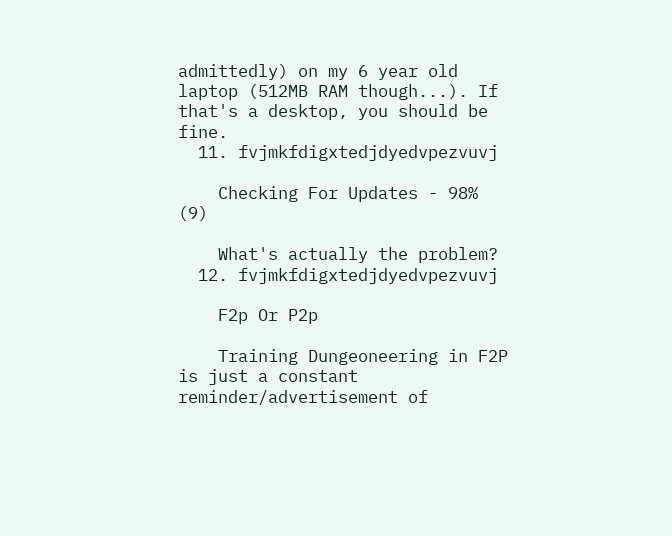admittedly) on my 6 year old laptop (512MB RAM though...). If that's a desktop, you should be fine.
  11. fvjmkfdigxtedjdyedvpezvuvj

    Checking For Updates - 98% (9)

    What's actually the problem?
  12. fvjmkfdigxtedjdyedvpezvuvj

    F2p Or P2p

    Training Dungeoneering in F2P is just a constant reminder/advertisement of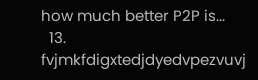how much better P2P is...
  13. fvjmkfdigxtedjdyedvpezvuvj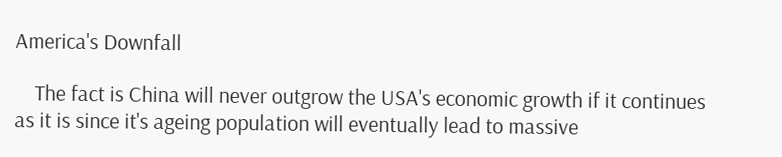America's Downfall

    The fact is China will never outgrow the USA's economic growth if it continues as it is since it's ageing population will eventually lead to massive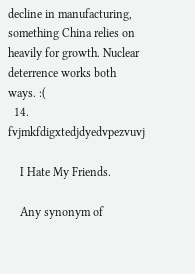decline in manufacturing, something China relies on heavily for growth. Nuclear deterrence works both ways. :(
  14. fvjmkfdigxtedjdyedvpezvuvj

    I Hate My Friends.

    Any synonym of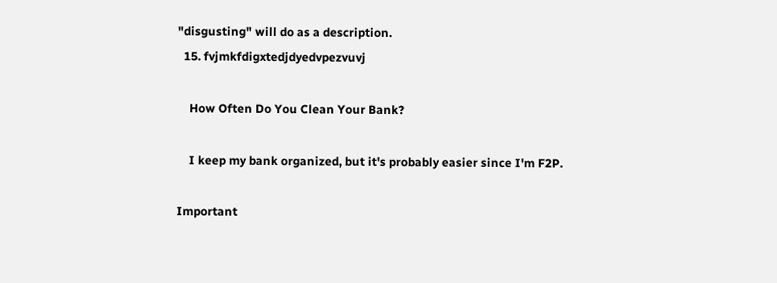"disgusting" will do as a description.
  15. fvjmkfdigxtedjdyedvpezvuvj

    How Often Do You Clean Your Bank?

    I keep my bank organized, but it's probably easier since I'm F2P.

Important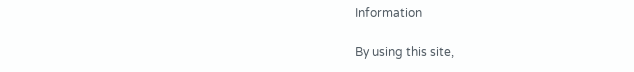Information

By using this site,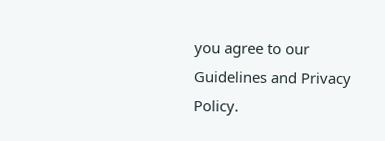you agree to our Guidelines and Privacy Policy.